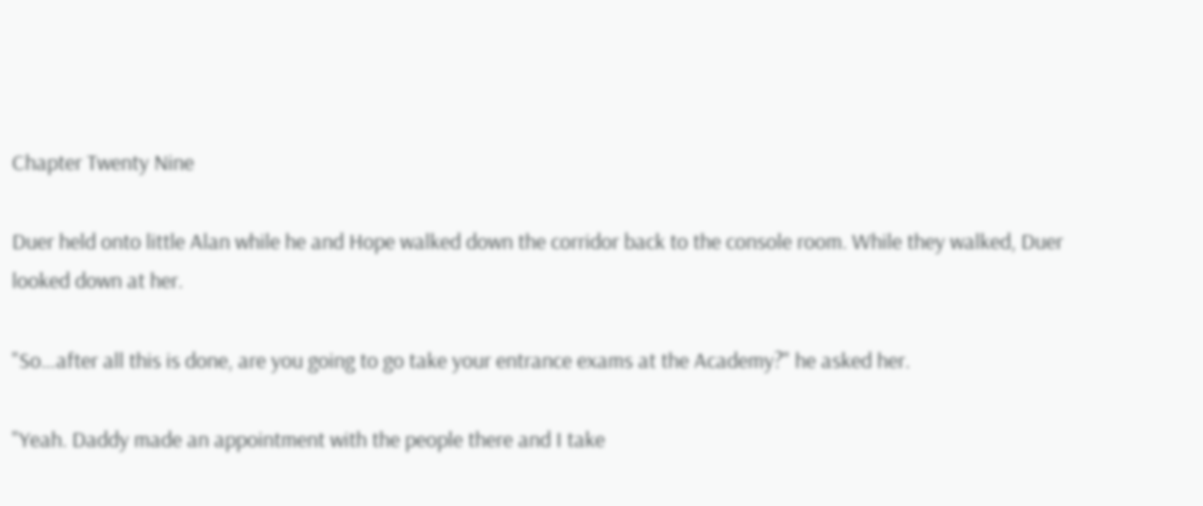Chapter Twenty Nine

Duer held onto little Alan while he and Hope walked down the corridor back to the console room. While they walked, Duer looked down at her.

"So…after all this is done, are you going to go take your entrance exams at the Academy?" he asked her.

"Yeah. Daddy made an appointment with the people there and I take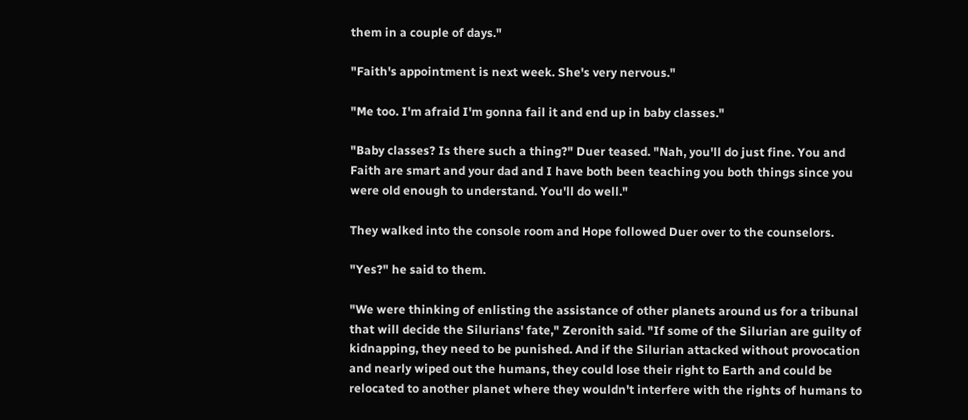them in a couple of days."

"Faith's appointment is next week. She's very nervous."

"Me too. I'm afraid I'm gonna fail it and end up in baby classes."

"Baby classes? Is there such a thing?" Duer teased. "Nah, you'll do just fine. You and Faith are smart and your dad and I have both been teaching you both things since you were old enough to understand. You'll do well."

They walked into the console room and Hope followed Duer over to the counselors.

"Yes?" he said to them.

"We were thinking of enlisting the assistance of other planets around us for a tribunal that will decide the Silurians' fate," Zeronith said. "If some of the Silurian are guilty of kidnapping, they need to be punished. And if the Silurian attacked without provocation and nearly wiped out the humans, they could lose their right to Earth and could be relocated to another planet where they wouldn't interfere with the rights of humans to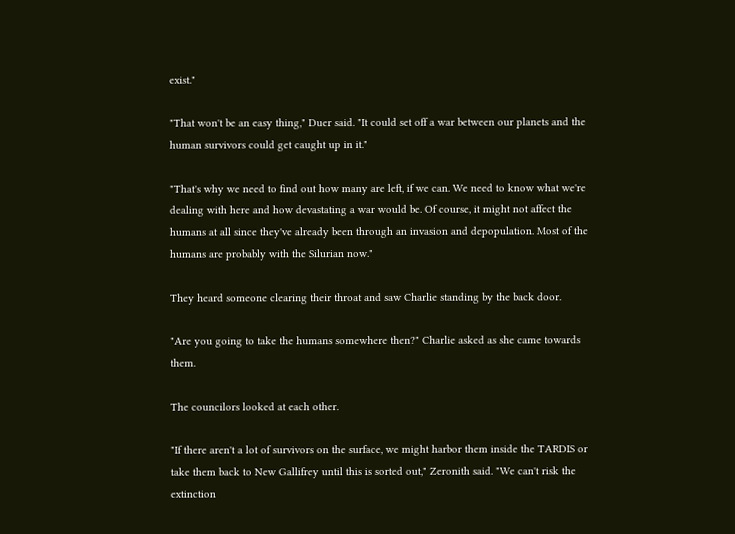exist."

"That won't be an easy thing," Duer said. "It could set off a war between our planets and the human survivors could get caught up in it."

"That's why we need to find out how many are left, if we can. We need to know what we're dealing with here and how devastating a war would be. Of course, it might not affect the humans at all since they've already been through an invasion and depopulation. Most of the humans are probably with the Silurian now."

They heard someone clearing their throat and saw Charlie standing by the back door.

"Are you going to take the humans somewhere then?" Charlie asked as she came towards them.

The councilors looked at each other.

"If there aren't a lot of survivors on the surface, we might harbor them inside the TARDIS or take them back to New Gallifrey until this is sorted out," Zeronith said. "We can't risk the extinction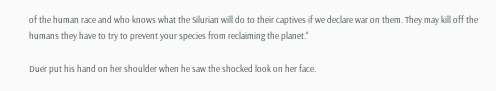of the human race and who knows what the Silurian will do to their captives if we declare war on them. They may kill off the humans they have to try to prevent your species from reclaiming the planet."

Duer put his hand on her shoulder when he saw the shocked look on her face.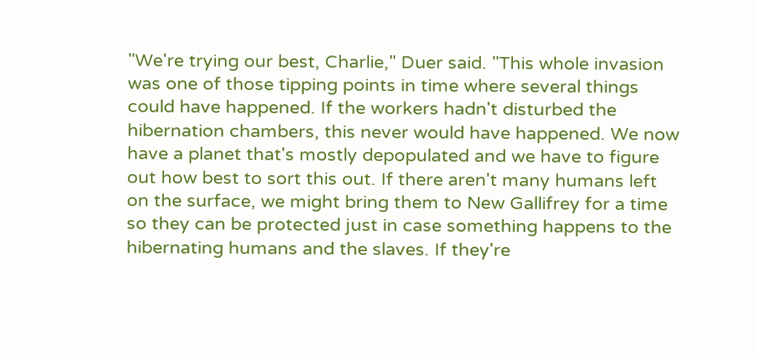"We're trying our best, Charlie," Duer said. "This whole invasion was one of those tipping points in time where several things could have happened. If the workers hadn't disturbed the hibernation chambers, this never would have happened. We now have a planet that's mostly depopulated and we have to figure out how best to sort this out. If there aren't many humans left on the surface, we might bring them to New Gallifrey for a time so they can be protected just in case something happens to the hibernating humans and the slaves. If they're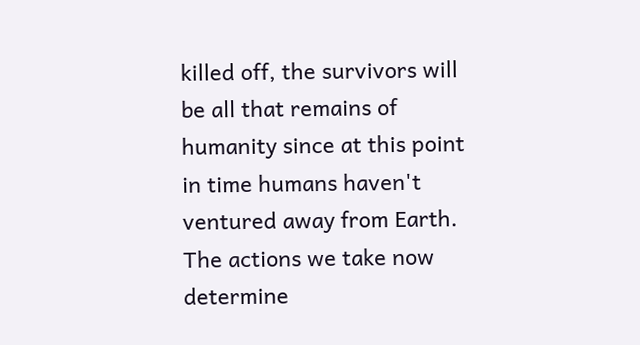killed off, the survivors will be all that remains of humanity since at this point in time humans haven't ventured away from Earth. The actions we take now determine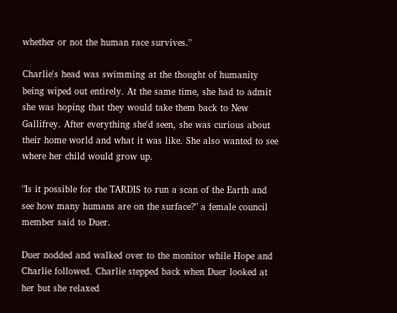whether or not the human race survives."

Charlie's head was swimming at the thought of humanity being wiped out entirely. At the same time, she had to admit she was hoping that they would take them back to New Gallifrey. After everything she'd seen, she was curious about their home world and what it was like. She also wanted to see where her child would grow up.

"Is it possible for the TARDIS to run a scan of the Earth and see how many humans are on the surface?" a female council member said to Duer.

Duer nodded and walked over to the monitor while Hope and Charlie followed. Charlie stepped back when Duer looked at her but she relaxed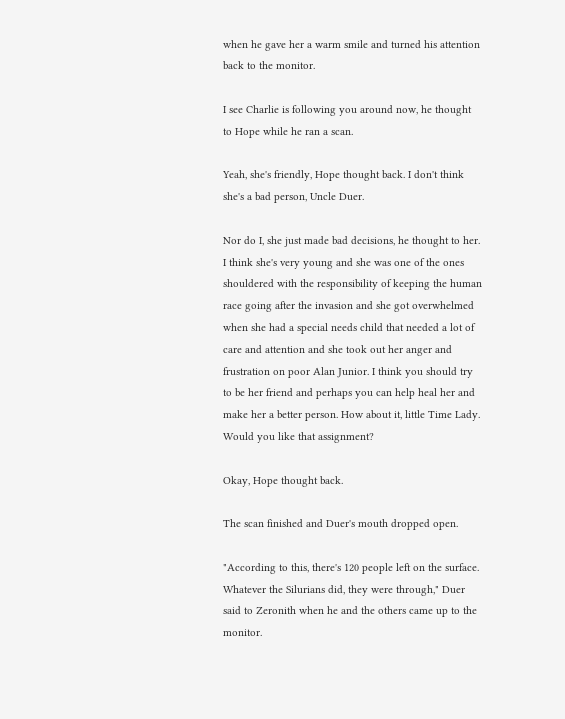when he gave her a warm smile and turned his attention back to the monitor.

I see Charlie is following you around now, he thought to Hope while he ran a scan.

Yeah, she's friendly, Hope thought back. I don't think she's a bad person, Uncle Duer.

Nor do I, she just made bad decisions, he thought to her. I think she's very young and she was one of the ones shouldered with the responsibility of keeping the human race going after the invasion and she got overwhelmed when she had a special needs child that needed a lot of care and attention and she took out her anger and frustration on poor Alan Junior. I think you should try to be her friend and perhaps you can help heal her and make her a better person. How about it, little Time Lady. Would you like that assignment?

Okay, Hope thought back.

The scan finished and Duer's mouth dropped open.

"According to this, there's 120 people left on the surface. Whatever the Silurians did, they were through," Duer said to Zeronith when he and the others came up to the monitor.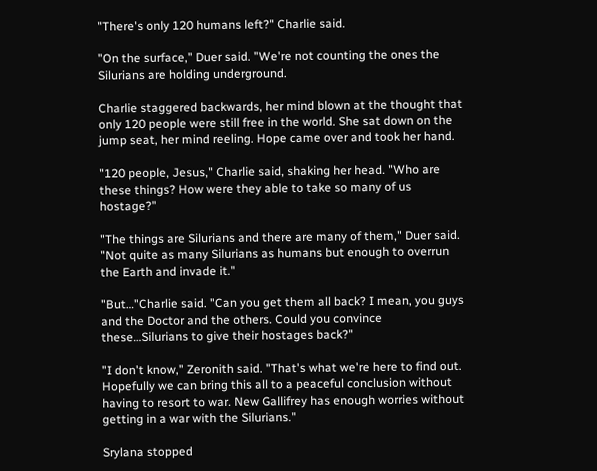"There's only 120 humans left?" Charlie said.

"On the surface," Duer said. "We're not counting the ones the Silurians are holding underground.

Charlie staggered backwards, her mind blown at the thought that only 120 people were still free in the world. She sat down on the jump seat, her mind reeling. Hope came over and took her hand.

"120 people, Jesus," Charlie said, shaking her head. "Who are these things? How were they able to take so many of us hostage?"

"The things are Silurians and there are many of them," Duer said. "Not quite as many Silurians as humans but enough to overrun the Earth and invade it."

"But…"Charlie said. "Can you get them all back? I mean, you guys and the Doctor and the others. Could you convince these…Silurians to give their hostages back?"

"I don't know," Zeronith said. "That's what we're here to find out. Hopefully we can bring this all to a peaceful conclusion without having to resort to war. New Gallifrey has enough worries without getting in a war with the Silurians."

Srylana stopped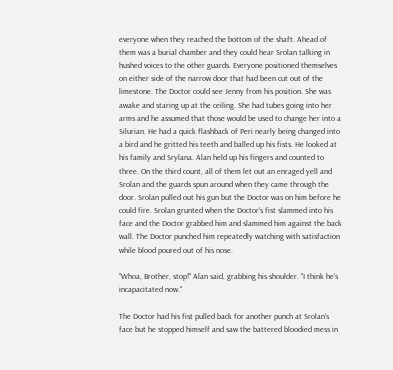everyone when they reached the bottom of the shaft. Ahead of them was a burial chamber and they could hear Srolan talking in hushed voices to the other guards. Everyone positioned themselves on either side of the narrow door that had been cut out of the limestone. The Doctor could see Jenny from his position. She was awake and staring up at the ceiling. She had tubes going into her arms and he assumed that those would be used to change her into a Silurian. He had a quick flashback of Peri nearly being changed into a bird and he gritted his teeth and balled up his fists. He looked at his family and Srylana. Alan held up his fingers and counted to three. On the third count, all of them let out an enraged yell and Srolan and the guards spun around when they came through the door. Srolan pulled out his gun but the Doctor was on him before he could fire. Srolan grunted when the Doctor's fist slammed into his face and the Doctor grabbed him and slammed him against the back wall. The Doctor punched him repeatedly watching with satisfaction while blood poured out of his nose.

"Whoa, Brother, stop!" Alan said, grabbing his shoulder. "I think he's incapacitated now."

The Doctor had his fist pulled back for another punch at Srolan's face but he stopped himself and saw the battered bloodied mess in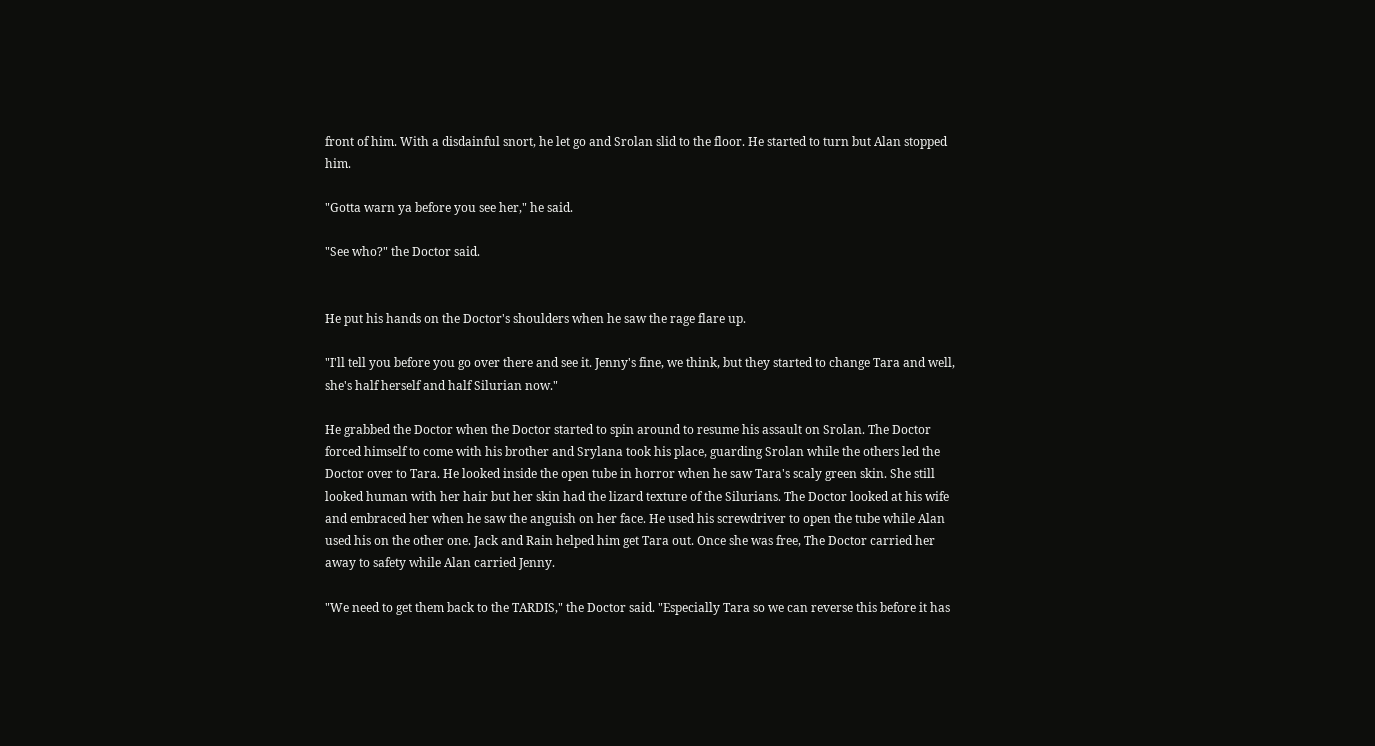front of him. With a disdainful snort, he let go and Srolan slid to the floor. He started to turn but Alan stopped him.

"Gotta warn ya before you see her," he said.

"See who?" the Doctor said.


He put his hands on the Doctor's shoulders when he saw the rage flare up.

"I'll tell you before you go over there and see it. Jenny's fine, we think, but they started to change Tara and well, she's half herself and half Silurian now."

He grabbed the Doctor when the Doctor started to spin around to resume his assault on Srolan. The Doctor forced himself to come with his brother and Srylana took his place, guarding Srolan while the others led the Doctor over to Tara. He looked inside the open tube in horror when he saw Tara's scaly green skin. She still looked human with her hair but her skin had the lizard texture of the Silurians. The Doctor looked at his wife and embraced her when he saw the anguish on her face. He used his screwdriver to open the tube while Alan used his on the other one. Jack and Rain helped him get Tara out. Once she was free, The Doctor carried her away to safety while Alan carried Jenny.

"We need to get them back to the TARDIS," the Doctor said. "Especially Tara so we can reverse this before it has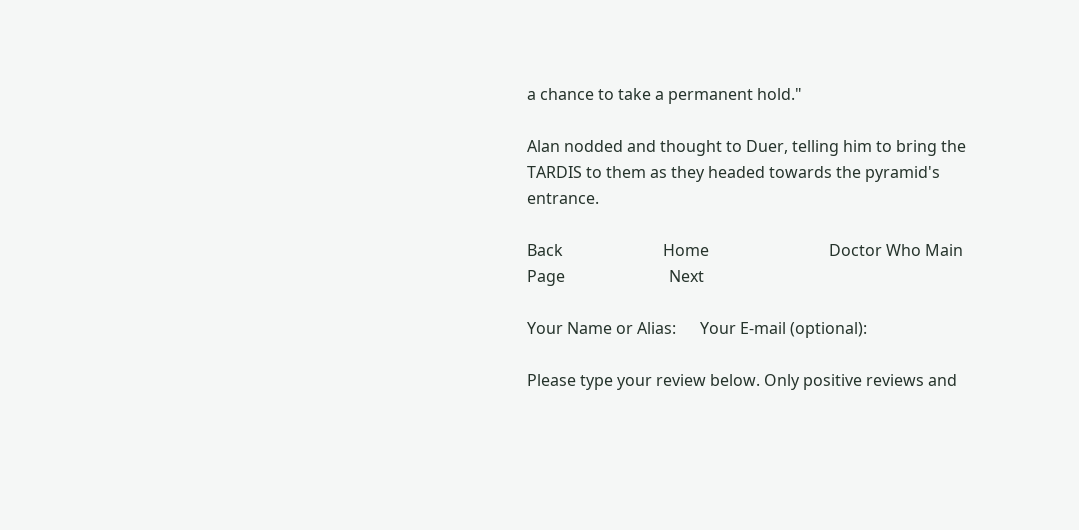a chance to take a permanent hold."

Alan nodded and thought to Duer, telling him to bring the TARDIS to them as they headed towards the pyramid's entrance.

Back                         Home                              Doctor Who Main Page                          Next

Your Name or Alias:      Your E-mail (optional):

Please type your review below. Only positive reviews and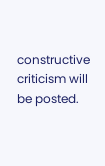constructive criticism will be posted.